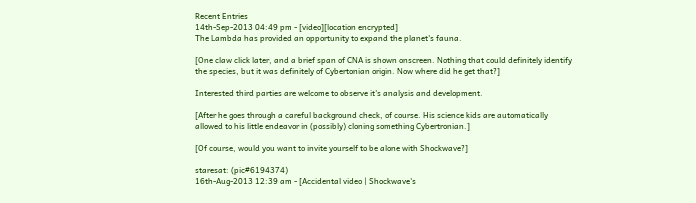Recent Entries
14th-Sep-2013 04:49 pm - [video][location encrypted]
The Lambda has provided an opportunity to expand the planet's fauna.

[One claw click later, and a brief span of CNA is shown onscreen. Nothing that could definitely identify the species, but it was definitely of Cybertonian origin. Now where did he get that?]

Interested third parties are welcome to observe it's analysis and development.

[After he goes through a careful background check, of course. His science kids are automatically allowed to his little endeavor in (possibly) cloning something Cybertronian.]

[Of course, would you want to invite yourself to be alone with Shockwave?]

staresat: (pic#6194374)
16th-Aug-2013 12:39 am - [Accidental video | Shockwave's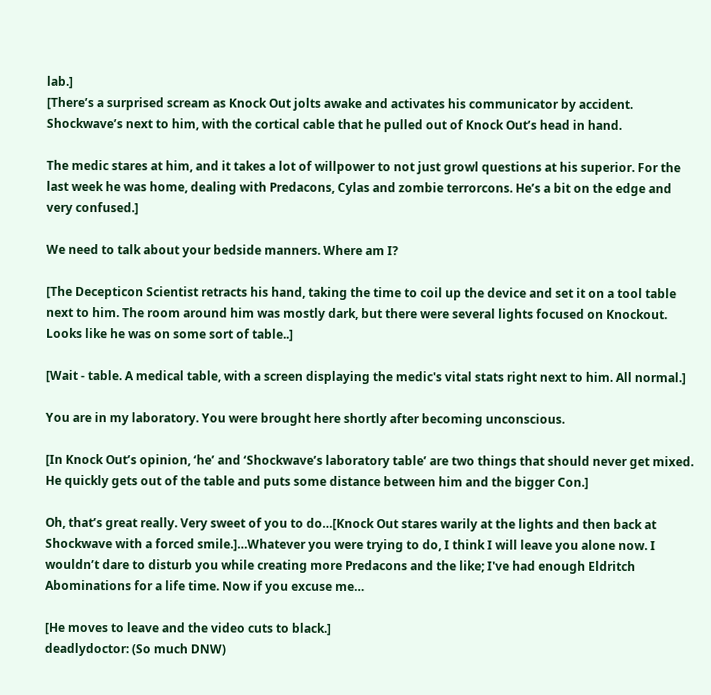lab.]
[There’s a surprised scream as Knock Out jolts awake and activates his communicator by accident. Shockwave’s next to him, with the cortical cable that he pulled out of Knock Out’s head in hand.

The medic stares at him, and it takes a lot of willpower to not just growl questions at his superior. For the last week he was home, dealing with Predacons, Cylas and zombie terrorcons. He’s a bit on the edge and very confused.]

We need to talk about your bedside manners. Where am I?

[The Decepticon Scientist retracts his hand, taking the time to coil up the device and set it on a tool table next to him. The room around him was mostly dark, but there were several lights focused on Knockout. Looks like he was on some sort of table..]

[Wait - table. A medical table, with a screen displaying the medic's vital stats right next to him. All normal.]

You are in my laboratory. You were brought here shortly after becoming unconscious.

[In Knock Out’s opinion, ‘he’ and ‘Shockwave’s laboratory table’ are two things that should never get mixed. He quickly gets out of the table and puts some distance between him and the bigger Con.]

Oh, that’s great really. Very sweet of you to do…[Knock Out stares warily at the lights and then back at Shockwave with a forced smile.]…Whatever you were trying to do, I think I will leave you alone now. I wouldn’t dare to disturb you while creating more Predacons and the like; I've had enough Eldritch Abominations for a life time. Now if you excuse me…

[He moves to leave and the video cuts to black.]
deadlydoctor: (So much DNW)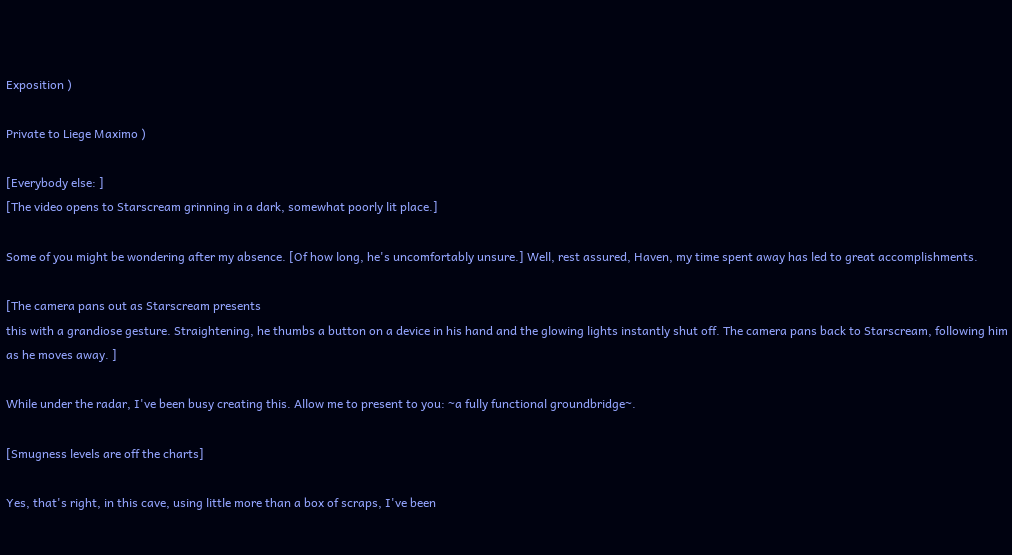Exposition )

Private to Liege Maximo )

[Everybody else: ]
[The video opens to Starscream grinning in a dark, somewhat poorly lit place.]

Some of you might be wondering after my absence. [Of how long, he's uncomfortably unsure.] Well, rest assured, Haven, my time spent away has led to great accomplishments.

[The camera pans out as Starscream presents
this with a grandiose gesture. Straightening, he thumbs a button on a device in his hand and the glowing lights instantly shut off. The camera pans back to Starscream, following him as he moves away. ]

While under the radar, I've been busy creating this. Allow me to present to you: ~a fully functional groundbridge~.

[Smugness levels are off the charts]

Yes, that's right, in this cave, using little more than a box of scraps, I've been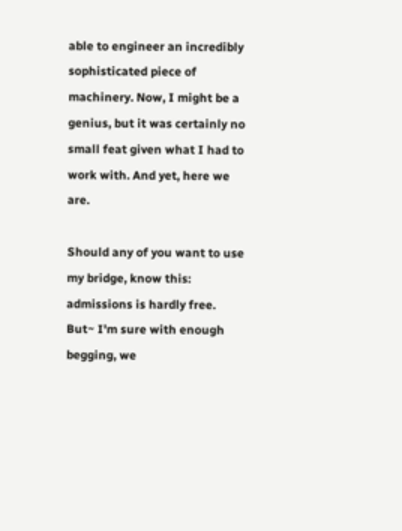able to engineer an incredibly sophisticated piece of machinery. Now, I might be a genius, but it was certainly no small feat given what I had to work with. And yet, here we are.

Should any of you want to use my bridge, know this: admissions is hardly free. But~ I'm sure with enough begging, we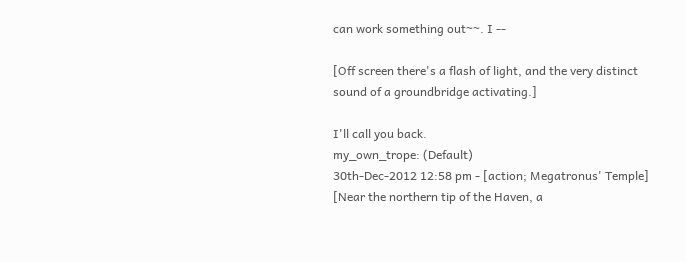can work something out~~. I --

[Off screen there's a flash of light, and the very distinct sound of a groundbridge activating.]

I'll call you back.
my_own_trope: (Default)
30th-Dec-2012 12:58 pm - [action; Megatronus' Temple]
[Near the northern tip of the Haven, a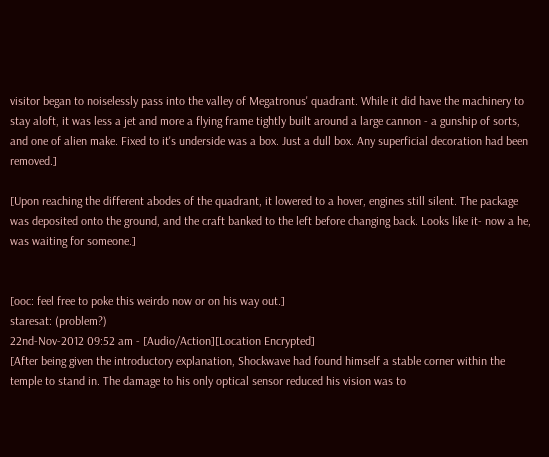visitor began to noiselessly pass into the valley of Megatronus' quadrant. While it did have the machinery to stay aloft, it was less a jet and more a flying frame tightly built around a large cannon - a gunship of sorts, and one of alien make. Fixed to it's underside was a box. Just a dull box. Any superficial decoration had been removed.]

[Upon reaching the different abodes of the quadrant, it lowered to a hover, engines still silent. The package was deposited onto the ground, and the craft banked to the left before changing back. Looks like it- now a he, was waiting for someone.]


[ooc: feel free to poke this weirdo now or on his way out.]
staresat: (problem?)
22nd-Nov-2012 09:52 am - [Audio/Action][Location Encrypted]
[After being given the introductory explanation, Shockwave had found himself a stable corner within the temple to stand in. The damage to his only optical sensor reduced his vision was to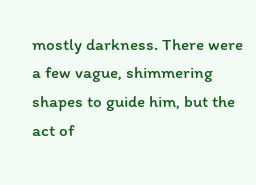mostly darkness. There were a few vague, shimmering shapes to guide him, but the act of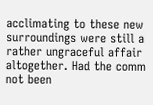acclimating to these new surroundings were still a rather ungraceful affair altogether. Had the comm not been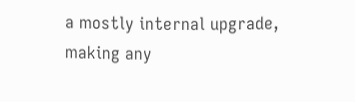a mostly internal upgrade, making any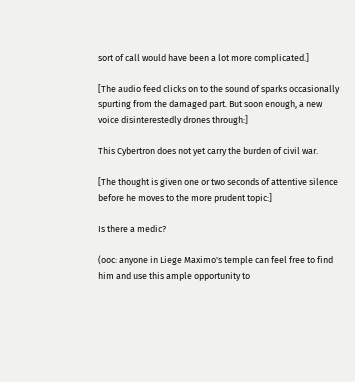sort of call would have been a lot more complicated.]

[The audio feed clicks on to the sound of sparks occasionally spurting from the damaged part. But soon enough, a new voice disinterestedly drones through:]

This Cybertron does not yet carry the burden of civil war.

[The thought is given one or two seconds of attentive silence before he moves to the more prudent topic:]

Is there a medic?

(ooc: anyone in Liege Maximo's temple can feel free to find him and use this ample opportunity to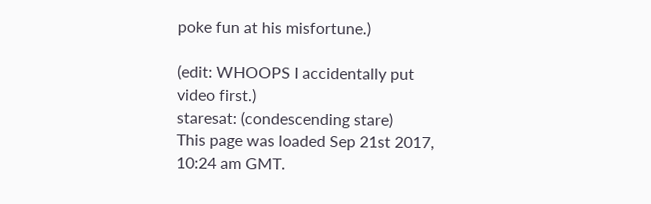poke fun at his misfortune.)

(edit: WHOOPS I accidentally put video first.)
staresat: (condescending stare)
This page was loaded Sep 21st 2017, 10:24 am GMT.